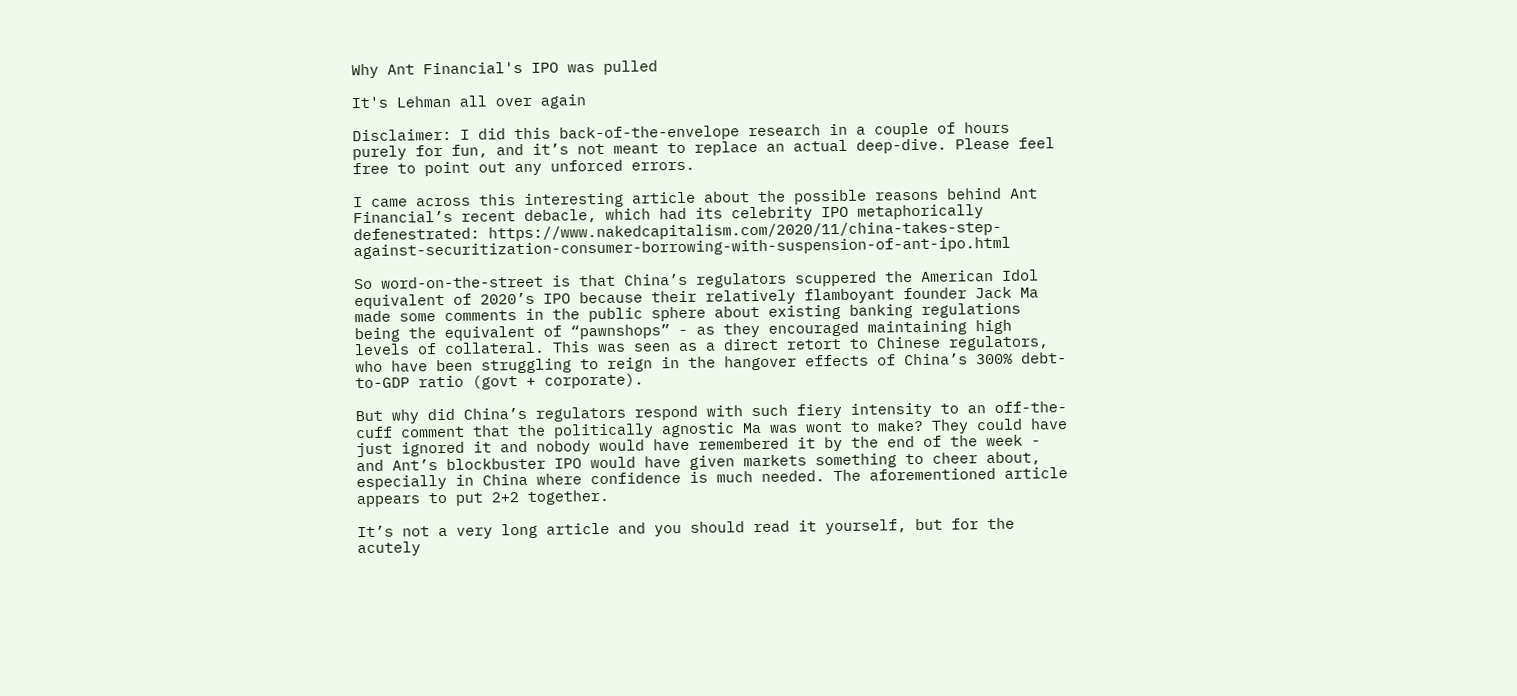Why Ant Financial's IPO was pulled

It's Lehman all over again

Disclaimer: I did this back-of-the-envelope research in a couple of hours purely for fun, and it’s not meant to replace an actual deep-dive. Please feel free to point out any unforced errors.

I came across this interesting article about the possible reasons behind Ant Financial’s recent debacle, which had its celebrity IPO metaphorically defenestrated: https://www.nakedcapitalism.com/2020/11/china-takes-step-against-securitization-consumer-borrowing-with-suspension-of-ant-ipo.html

So word-on-the-street is that China’s regulators scuppered the American Idol equivalent of 2020’s IPO because their relatively flamboyant founder Jack Ma made some comments in the public sphere about existing banking regulations being the equivalent of “pawnshops” - as they encouraged maintaining high levels of collateral. This was seen as a direct retort to Chinese regulators, who have been struggling to reign in the hangover effects of China’s 300% debt-to-GDP ratio (govt + corporate).

But why did China’s regulators respond with such fiery intensity to an off-the-cuff comment that the politically agnostic Ma was wont to make? They could have just ignored it and nobody would have remembered it by the end of the week - and Ant’s blockbuster IPO would have given markets something to cheer about, especially in China where confidence is much needed. The aforementioned article appears to put 2+2 together.

It’s not a very long article and you should read it yourself, but for the acutely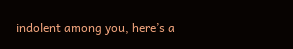indolent among you, here’s a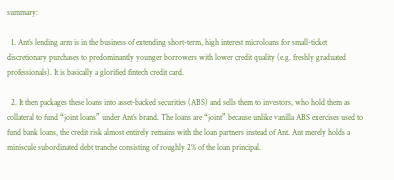summary:

  1. Ant’s lending arm is in the business of extending short-term, high interest microloans for small-ticket discretionary purchases to predominantly younger borrowers with lower credit quality (e.g. freshly graduated professionals). It is basically a glorified fintech credit card.

  2. It then packages these loans into asset-backed securities (ABS) and sells them to investors, who hold them as collateral to fund “joint loans” under Ant’s brand. The loans are “joint” because unlike vanilla ABS exercises used to fund bank loans, the credit risk almost entirely remains with the loan partners instead of Ant. Ant merely holds a miniscule subordinated debt tranche consisting of roughly 2% of the loan principal.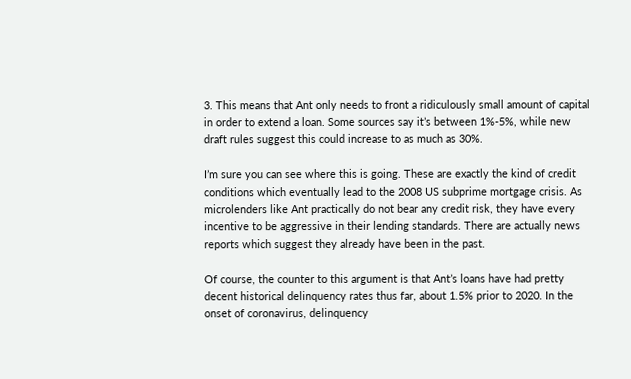3. This means that Ant only needs to front a ridiculously small amount of capital in order to extend a loan. Some sources say it’s between 1%-5%, while new draft rules suggest this could increase to as much as 30%.

I’m sure you can see where this is going. These are exactly the kind of credit conditions which eventually lead to the 2008 US subprime mortgage crisis. As microlenders like Ant practically do not bear any credit risk, they have every incentive to be aggressive in their lending standards. There are actually news reports which suggest they already have been in the past.

Of course, the counter to this argument is that Ant’s loans have had pretty decent historical delinquency rates thus far, about 1.5% prior to 2020. In the onset of coronavirus, delinquency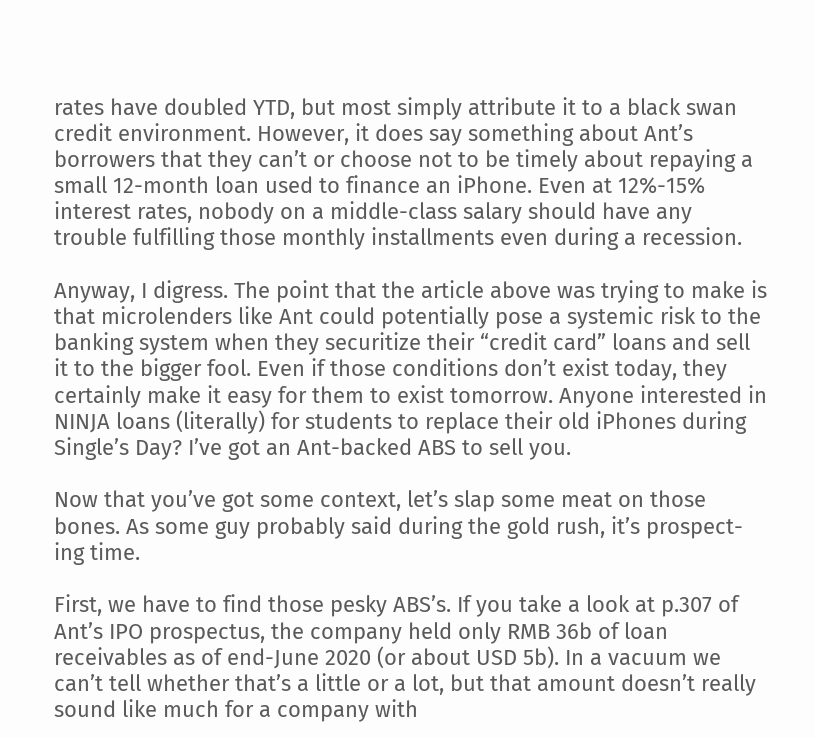rates have doubled YTD, but most simply attribute it to a black swan credit environment. However, it does say something about Ant’s borrowers that they can’t or choose not to be timely about repaying a small 12-month loan used to finance an iPhone. Even at 12%-15% interest rates, nobody on a middle-class salary should have any trouble fulfilling those monthly installments even during a recession.

Anyway, I digress. The point that the article above was trying to make is that microlenders like Ant could potentially pose a systemic risk to the banking system when they securitize their “credit card” loans and sell it to the bigger fool. Even if those conditions don’t exist today, they certainly make it easy for them to exist tomorrow. Anyone interested in NINJA loans (literally) for students to replace their old iPhones during Single’s Day? I’ve got an Ant-backed ABS to sell you.

Now that you’ve got some context, let’s slap some meat on those bones. As some guy probably said during the gold rush, it’s prospect-ing time.

First, we have to find those pesky ABS’s. If you take a look at p.307 of Ant’s IPO prospectus, the company held only RMB 36b of loan receivables as of end-June 2020 (or about USD 5b). In a vacuum we can’t tell whether that’s a little or a lot, but that amount doesn’t really sound like much for a company with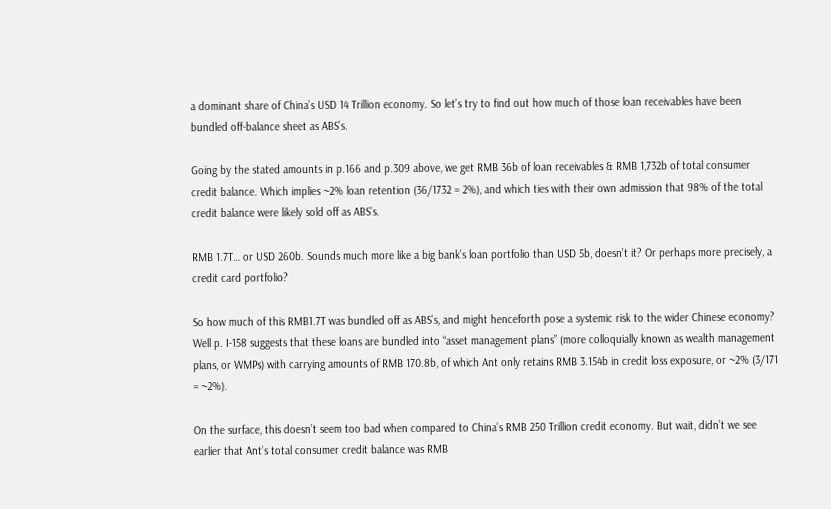a dominant share of China’s USD 14 Trillion economy. So let’s try to find out how much of those loan receivables have been bundled off-balance sheet as ABS’s.

Going by the stated amounts in p.166 and p.309 above, we get RMB 36b of loan receivables & RMB 1,732b of total consumer credit balance. Which implies ~2% loan retention (36/1732 = 2%), and which ties with their own admission that 98% of the total credit balance were likely sold off as ABS’s.

RMB 1.7T… or USD 260b. Sounds much more like a big bank’s loan portfolio than USD 5b, doesn’t it? Or perhaps more precisely, a credit card portfolio?

So how much of this RMB1.7T was bundled off as ABS’s, and might henceforth pose a systemic risk to the wider Chinese economy? Well p. I-158 suggests that these loans are bundled into “asset management plans” (more colloquially known as wealth management plans, or WMPs) with carrying amounts of RMB 170.8b, of which Ant only retains RMB 3.154b in credit loss exposure, or ~2% (3/171 = ~2%).

On the surface, this doesn’t seem too bad when compared to China’s RMB 250 Trillion credit economy. But wait, didn’t we see earlier that Ant’s total consumer credit balance was RMB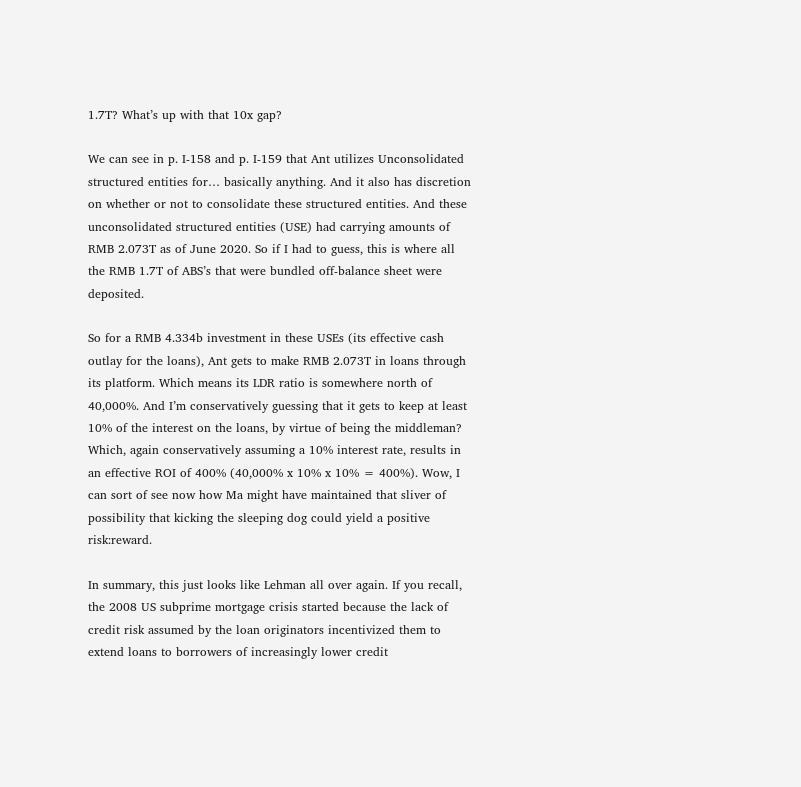1.7T? What’s up with that 10x gap?

We can see in p. I-158 and p. I-159 that Ant utilizes Unconsolidated structured entities for… basically anything. And it also has discretion on whether or not to consolidate these structured entities. And these unconsolidated structured entities (USE) had carrying amounts of RMB 2.073T as of June 2020. So if I had to guess, this is where all the RMB 1.7T of ABS’s that were bundled off-balance sheet were deposited.

So for a RMB 4.334b investment in these USEs (its effective cash outlay for the loans), Ant gets to make RMB 2.073T in loans through its platform. Which means its LDR ratio is somewhere north of 40,000%. And I’m conservatively guessing that it gets to keep at least 10% of the interest on the loans, by virtue of being the middleman? Which, again conservatively assuming a 10% interest rate, results in an effective ROI of 400% (40,000% x 10% x 10% = 400%). Wow, I can sort of see now how Ma might have maintained that sliver of possibility that kicking the sleeping dog could yield a positive risk:reward.

In summary, this just looks like Lehman all over again. If you recall, the 2008 US subprime mortgage crisis started because the lack of credit risk assumed by the loan originators incentivized them to extend loans to borrowers of increasingly lower credit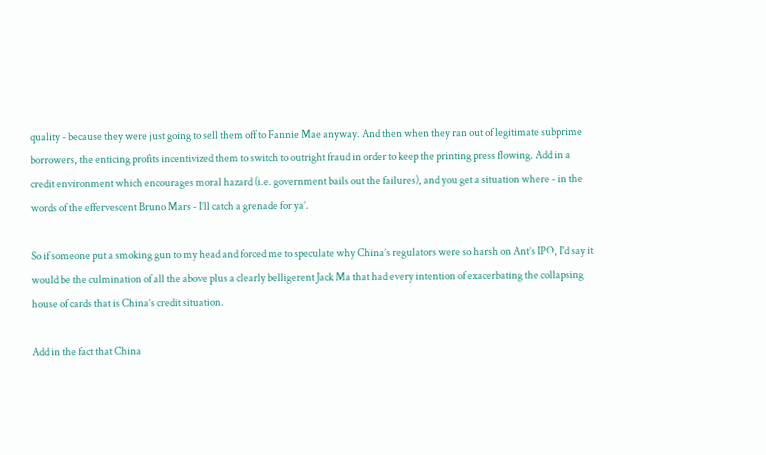quality - because they were just going to sell them off to Fannie Mae anyway. And then when they ran out of legitimate subprime borrowers, the enticing profits incentivized them to switch to outright fraud in order to keep the printing press flowing. Add in a credit environment which encourages moral hazard (i.e. government bails out the failures), and you get a situation where - in the words of the effervescent Bruno Mars - I’ll catch a grenade for ya’.

So if someone put a smoking gun to my head and forced me to speculate why China’s regulators were so harsh on Ant’s IPO, I'd say it would be the culmination of all the above plus a clearly belligerent Jack Ma that had every intention of exacerbating the collapsing house of cards that is China’s credit situation.

Add in the fact that China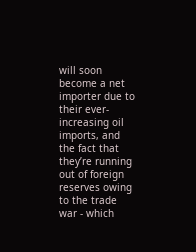will soon become a net importer due to their ever-increasing oil imports, and the fact that they’re running out of foreign reserves owing to the trade war - which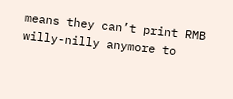means they can’t print RMB willy-nilly anymore to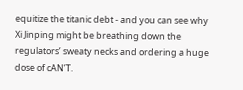equitize the titanic debt - and you can see why Xi Jinping might be breathing down the regulators’ sweaty necks and ordering a huge dose of cAN’T.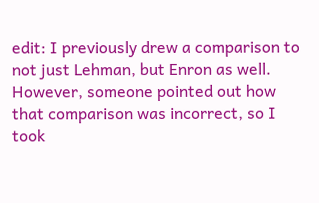edit: I previously drew a comparison to not just Lehman, but Enron as well. However, someone pointed out how that comparison was incorrect, so I took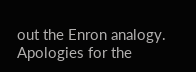out the Enron analogy. Apologies for the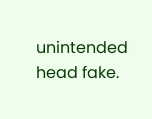unintended head fake.